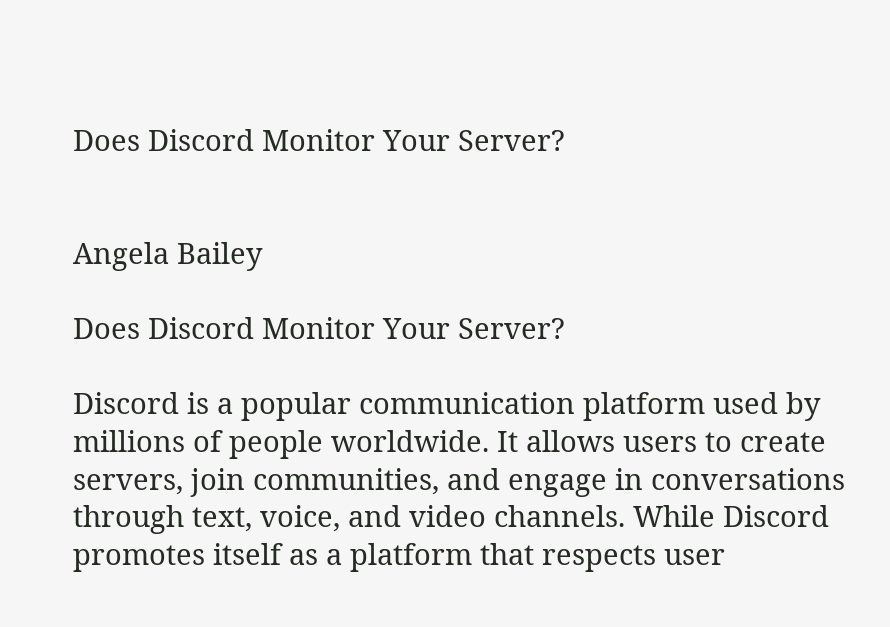Does Discord Monitor Your Server?


Angela Bailey

Does Discord Monitor Your Server?

Discord is a popular communication platform used by millions of people worldwide. It allows users to create servers, join communities, and engage in conversations through text, voice, and video channels. While Discord promotes itself as a platform that respects user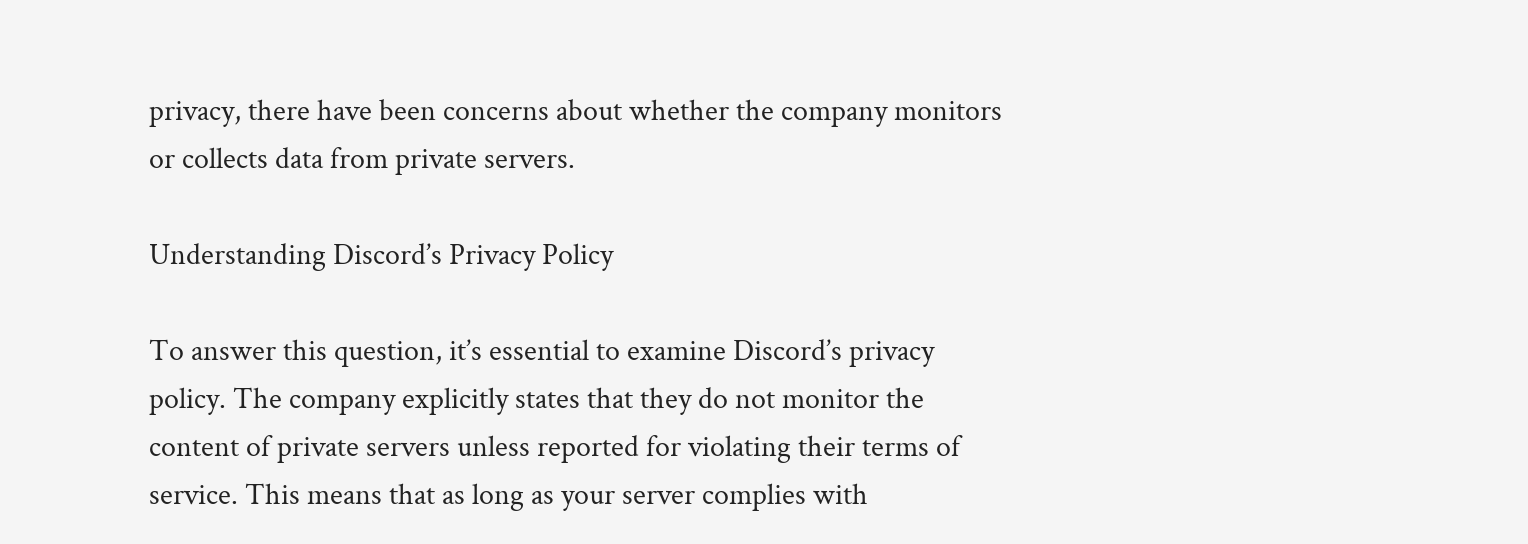privacy, there have been concerns about whether the company monitors or collects data from private servers.

Understanding Discord’s Privacy Policy

To answer this question, it’s essential to examine Discord’s privacy policy. The company explicitly states that they do not monitor the content of private servers unless reported for violating their terms of service. This means that as long as your server complies with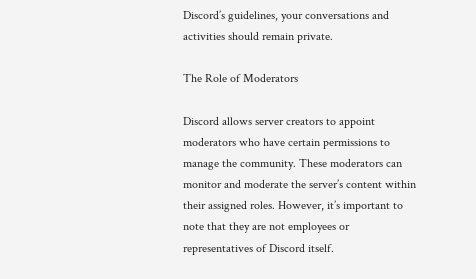Discord’s guidelines, your conversations and activities should remain private.

The Role of Moderators

Discord allows server creators to appoint moderators who have certain permissions to manage the community. These moderators can monitor and moderate the server’s content within their assigned roles. However, it’s important to note that they are not employees or representatives of Discord itself.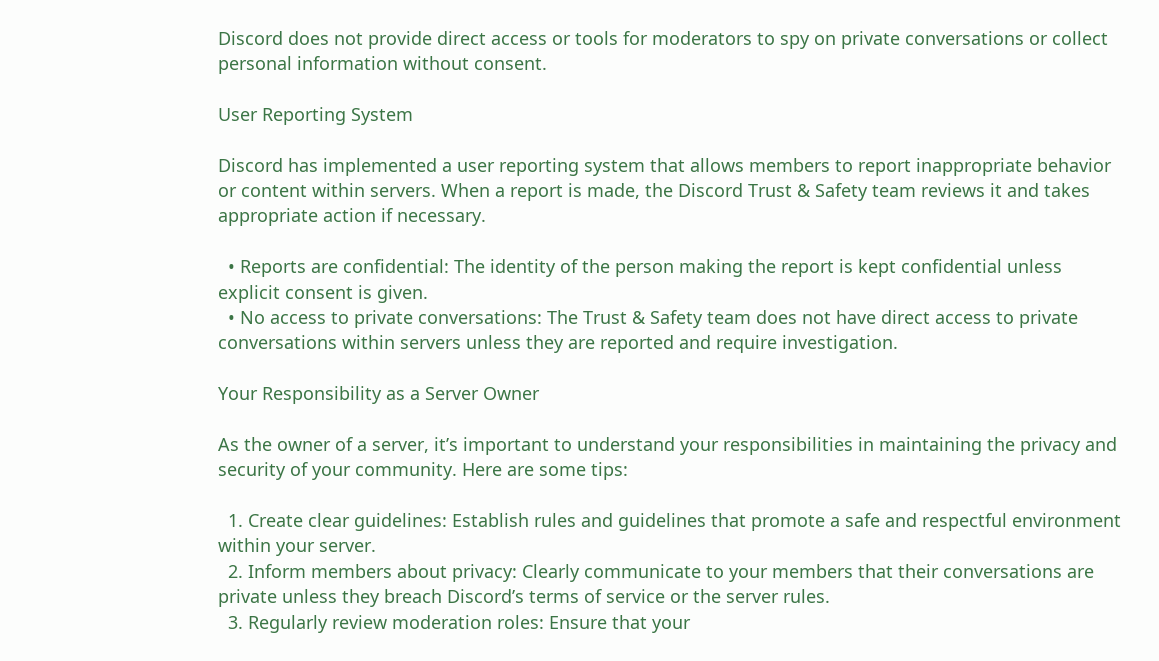Discord does not provide direct access or tools for moderators to spy on private conversations or collect personal information without consent.

User Reporting System

Discord has implemented a user reporting system that allows members to report inappropriate behavior or content within servers. When a report is made, the Discord Trust & Safety team reviews it and takes appropriate action if necessary.

  • Reports are confidential: The identity of the person making the report is kept confidential unless explicit consent is given.
  • No access to private conversations: The Trust & Safety team does not have direct access to private conversations within servers unless they are reported and require investigation.

Your Responsibility as a Server Owner

As the owner of a server, it’s important to understand your responsibilities in maintaining the privacy and security of your community. Here are some tips:

  1. Create clear guidelines: Establish rules and guidelines that promote a safe and respectful environment within your server.
  2. Inform members about privacy: Clearly communicate to your members that their conversations are private unless they breach Discord’s terms of service or the server rules.
  3. Regularly review moderation roles: Ensure that your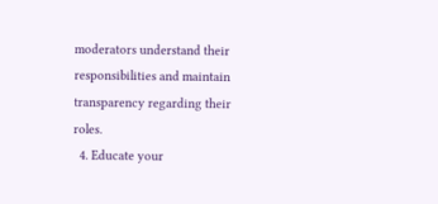moderators understand their responsibilities and maintain transparency regarding their roles.
  4. Educate your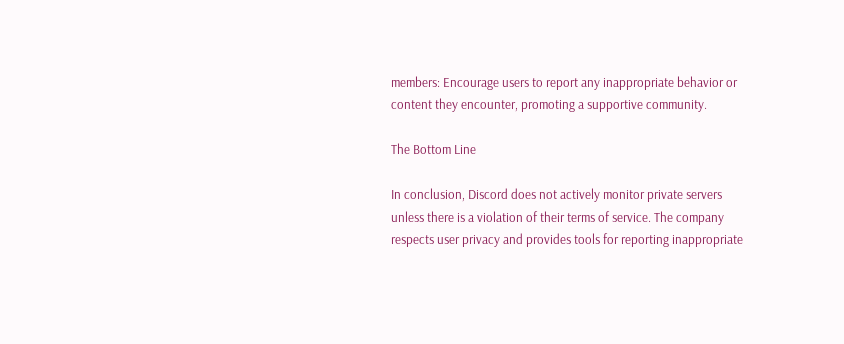members: Encourage users to report any inappropriate behavior or content they encounter, promoting a supportive community.

The Bottom Line

In conclusion, Discord does not actively monitor private servers unless there is a violation of their terms of service. The company respects user privacy and provides tools for reporting inappropriate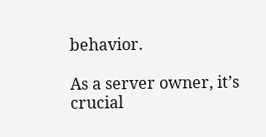behavior.

As a server owner, it’s crucial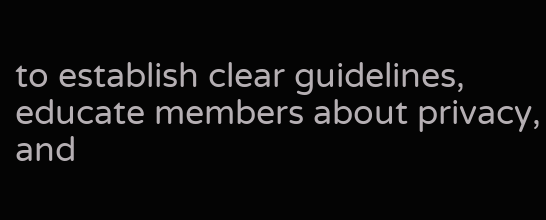to establish clear guidelines, educate members about privacy, and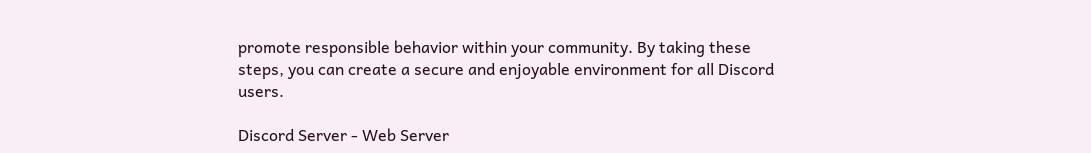promote responsible behavior within your community. By taking these steps, you can create a secure and enjoyable environment for all Discord users.

Discord Server - Web Server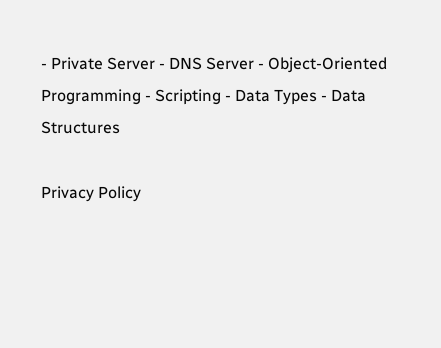- Private Server - DNS Server - Object-Oriented Programming - Scripting - Data Types - Data Structures

Privacy Policy